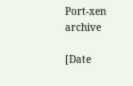Port-xen archive

[Date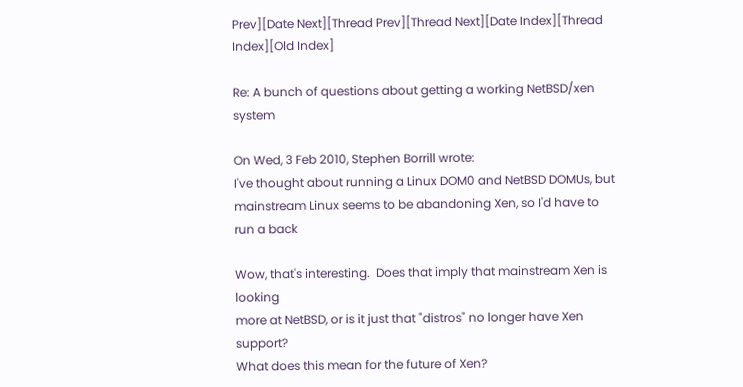Prev][Date Next][Thread Prev][Thread Next][Date Index][Thread Index][Old Index]

Re: A bunch of questions about getting a working NetBSD/xen system

On Wed, 3 Feb 2010, Stephen Borrill wrote:
I've thought about running a Linux DOM0 and NetBSD DOMUs, but
mainstream Linux seems to be abandoning Xen, so I'd have to run a back

Wow, that's interesting.  Does that imply that mainstream Xen is looking
more at NetBSD, or is it just that "distros" no longer have Xen support?
What does this mean for the future of Xen?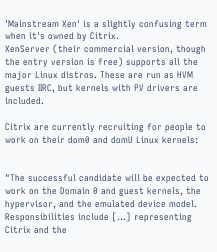'Mainstream Xen' is a slightly confusing term when it's owned by Citrix.
XenServer (their commercial version, though the entry version is free) supports all the major Linux distros. These are run as HVM guests IIRC, but kernels with PV drivers are included.

Citrix are currently recruiting for people to work on their dom0 and domU Linux kernels:


"The successful candidate will be expected to work on the Domain 0 and guest kernels, the hypervisor, and the emulated device model. Responsibilities include [...] representing Citrix and the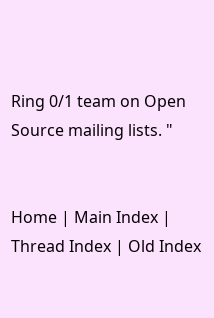Ring 0/1 team on Open Source mailing lists. "


Home | Main Index | Thread Index | Old Index